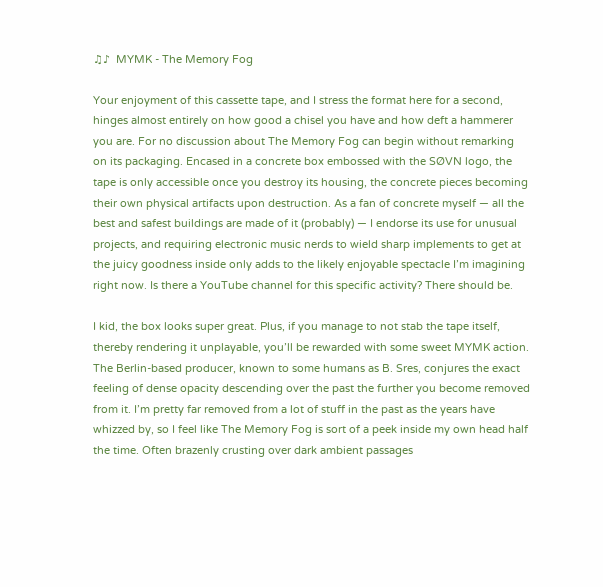♫♪  MYMK - The Memory Fog

Your enjoyment of this cassette tape, and I stress the format here for a second, hinges almost entirely on how good a chisel you have and how deft a hammerer you are. For no discussion about The Memory Fog can begin without remarking on its packaging. Encased in a concrete box embossed with the SØVN logo, the tape is only accessible once you destroy its housing, the concrete pieces becoming their own physical artifacts upon destruction. As a fan of concrete myself — all the best and safest buildings are made of it (probably) — I endorse its use for unusual projects, and requiring electronic music nerds to wield sharp implements to get at the juicy goodness inside only adds to the likely enjoyable spectacle I’m imagining right now. Is there a YouTube channel for this specific activity? There should be.

I kid, the box looks super great. Plus, if you manage to not stab the tape itself, thereby rendering it unplayable, you’ll be rewarded with some sweet MYMK action. The Berlin-based producer, known to some humans as B. Sres, conjures the exact feeling of dense opacity descending over the past the further you become removed from it. I’m pretty far removed from a lot of stuff in the past as the years have whizzed by, so I feel like The Memory Fog is sort of a peek inside my own head half the time. Often brazenly crusting over dark ambient passages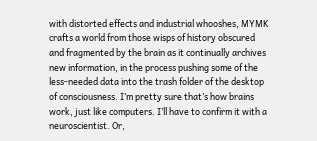with distorted effects and industrial whooshes, MYMK crafts a world from those wisps of history obscured and fragmented by the brain as it continually archives new information, in the process pushing some of the less-needed data into the trash folder of the desktop of consciousness. I’m pretty sure that’s how brains work, just like computers. I’ll have to confirm it with a neuroscientist. Or,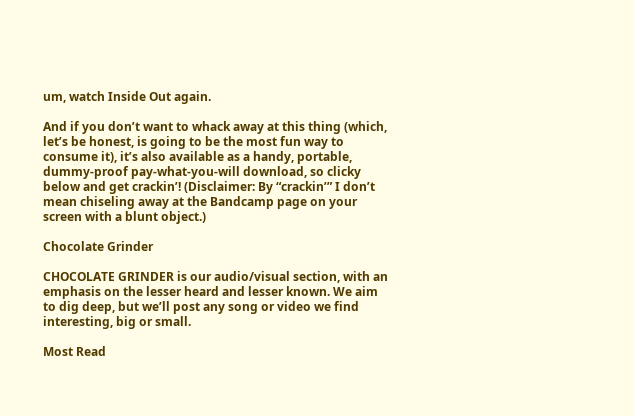um, watch Inside Out again.

And if you don’t want to whack away at this thing (which, let’s be honest, is going to be the most fun way to consume it), it’s also available as a handy, portable, dummy-proof pay-what-you-will download, so clicky below and get crackin’! (Disclaimer: By “crackin’” I don’t mean chiseling away at the Bandcamp page on your screen with a blunt object.)

Chocolate Grinder

CHOCOLATE GRINDER is our audio/visual section, with an emphasis on the lesser heard and lesser known. We aim to dig deep, but we’ll post any song or video we find interesting, big or small.

Most Read